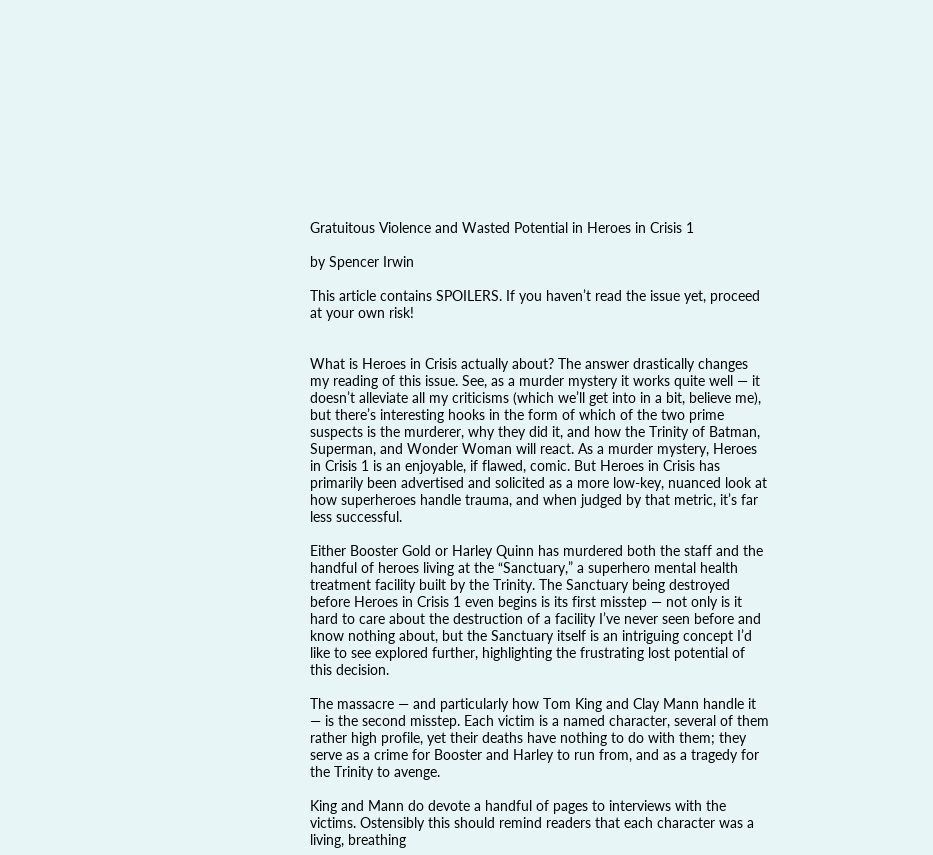Gratuitous Violence and Wasted Potential in Heroes in Crisis 1

by Spencer Irwin

This article contains SPOILERS. If you haven’t read the issue yet, proceed at your own risk!


What is Heroes in Crisis actually about? The answer drastically changes my reading of this issue. See, as a murder mystery it works quite well — it doesn’t alleviate all my criticisms (which we’ll get into in a bit, believe me), but there’s interesting hooks in the form of which of the two prime suspects is the murderer, why they did it, and how the Trinity of Batman, Superman, and Wonder Woman will react. As a murder mystery, Heroes in Crisis 1 is an enjoyable, if flawed, comic. But Heroes in Crisis has primarily been advertised and solicited as a more low-key, nuanced look at how superheroes handle trauma, and when judged by that metric, it’s far less successful.

Either Booster Gold or Harley Quinn has murdered both the staff and the handful of heroes living at the “Sanctuary,” a superhero mental health treatment facility built by the Trinity. The Sanctuary being destroyed before Heroes in Crisis 1 even begins is its first misstep — not only is it hard to care about the destruction of a facility I’ve never seen before and know nothing about, but the Sanctuary itself is an intriguing concept I’d like to see explored further, highlighting the frustrating lost potential of this decision.

The massacre — and particularly how Tom King and Clay Mann handle it — is the second misstep. Each victim is a named character, several of them rather high profile, yet their deaths have nothing to do with them; they serve as a crime for Booster and Harley to run from, and as a tragedy for the Trinity to avenge.

King and Mann do devote a handful of pages to interviews with the victims. Ostensibly this should remind readers that each character was a living, breathing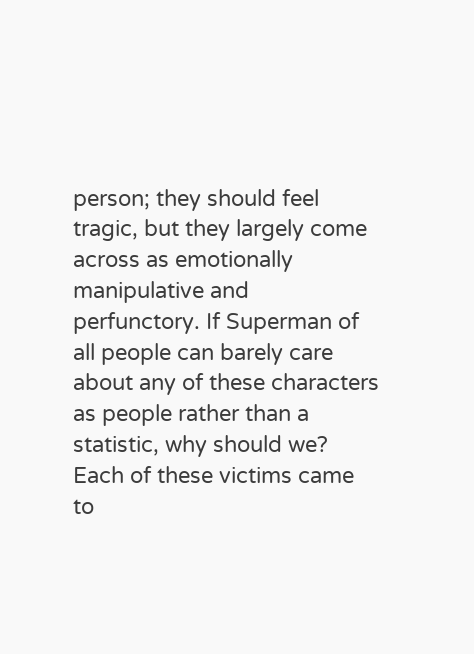person; they should feel tragic, but they largely come across as emotionally manipulative and perfunctory. If Superman of all people can barely care about any of these characters as people rather than a statistic, why should we? Each of these victims came to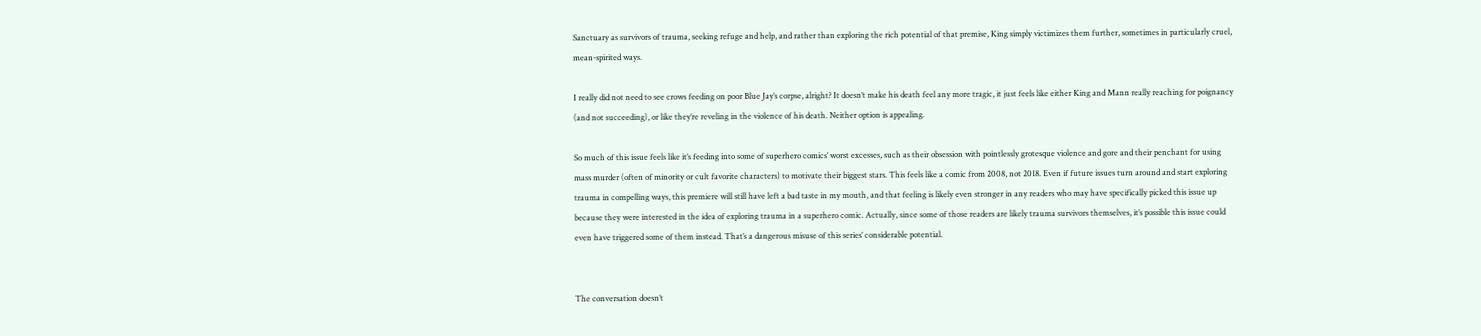Sanctuary as survivors of trauma, seeking refuge and help, and rather than exploring the rich potential of that premise, King simply victimizes them further, sometimes in particularly cruel, mean-spirited ways.

I really did not need to see crows feeding on poor Blue Jay’s corpse, alright? It doesn’t make his death feel any more tragic, it just feels like either King and Mann really reaching for poignancy (and not succeeding), or like they’re reveling in the violence of his death. Neither option is appealing.

So much of this issue feels like it’s feeding into some of superhero comics’ worst excesses, such as their obsession with pointlessly grotesque violence and gore and their penchant for using mass murder (often of minority or cult favorite characters) to motivate their biggest stars. This feels like a comic from 2008, not 2018. Even if future issues turn around and start exploring trauma in compelling ways, this premiere will still have left a bad taste in my mouth, and that feeling is likely even stronger in any readers who may have specifically picked this issue up because they were interested in the idea of exploring trauma in a superhero comic. Actually, since some of those readers are likely trauma survivors themselves, it’s possible this issue could even have triggered some of them instead. That’s a dangerous misuse of this series’ considerable potential.


The conversation doesn’t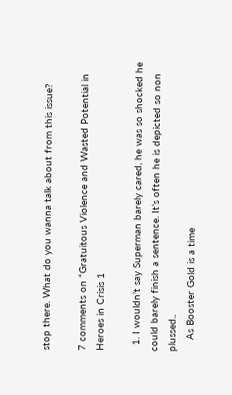stop there. What do you wanna talk about from this issue?

7 comments on “Gratuitous Violence and Wasted Potential in Heroes in Crisis 1

  1. I wouldn’t say Superman barely cared, he was so shocked he could barely finish a sentence. It’s often he is depicted so non plussed..
    As Booster Gold is a time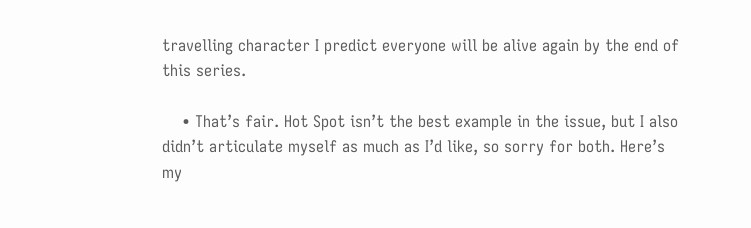travelling character I predict everyone will be alive again by the end of this series.

    • That’s fair. Hot Spot isn’t the best example in the issue, but I also didn’t articulate myself as much as I’d like, so sorry for both. Here’s my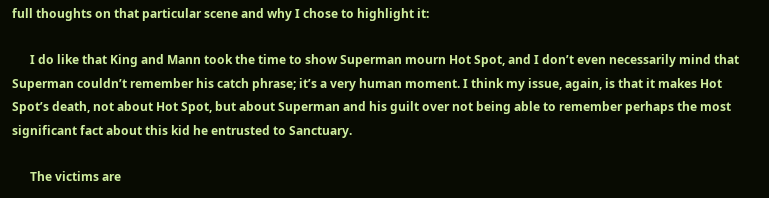full thoughts on that particular scene and why I chose to highlight it:

      I do like that King and Mann took the time to show Superman mourn Hot Spot, and I don’t even necessarily mind that Superman couldn’t remember his catch phrase; it’s a very human moment. I think my issue, again, is that it makes Hot Spot’s death, not about Hot Spot, but about Superman and his guilt over not being able to remember perhaps the most significant fact about this kid he entrusted to Sanctuary.

      The victims are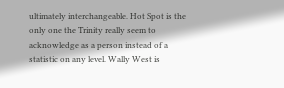ultimately interchangeable. Hot Spot is the only one the Trinity really seem to acknowledge as a person instead of a statistic on any level. Wally West is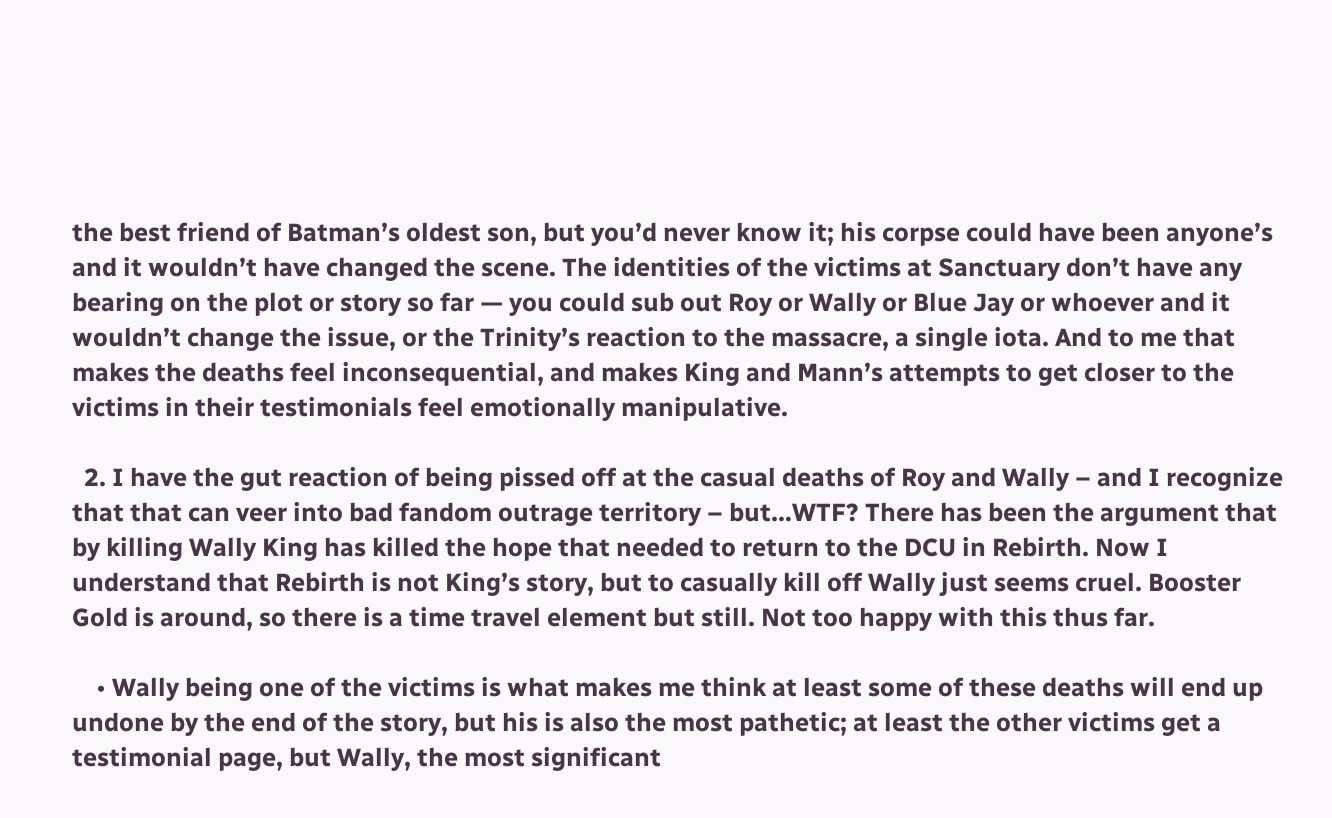the best friend of Batman’s oldest son, but you’d never know it; his corpse could have been anyone’s and it wouldn’t have changed the scene. The identities of the victims at Sanctuary don’t have any bearing on the plot or story so far — you could sub out Roy or Wally or Blue Jay or whoever and it wouldn’t change the issue, or the Trinity’s reaction to the massacre, a single iota. And to me that makes the deaths feel inconsequential, and makes King and Mann’s attempts to get closer to the victims in their testimonials feel emotionally manipulative.

  2. I have the gut reaction of being pissed off at the casual deaths of Roy and Wally – and I recognize that that can veer into bad fandom outrage territory – but…WTF? There has been the argument that by killing Wally King has killed the hope that needed to return to the DCU in Rebirth. Now I understand that Rebirth is not King’s story, but to casually kill off Wally just seems cruel. Booster Gold is around, so there is a time travel element but still. Not too happy with this thus far.

    • Wally being one of the victims is what makes me think at least some of these deaths will end up undone by the end of the story, but his is also the most pathetic; at least the other victims get a testimonial page, but Wally, the most significant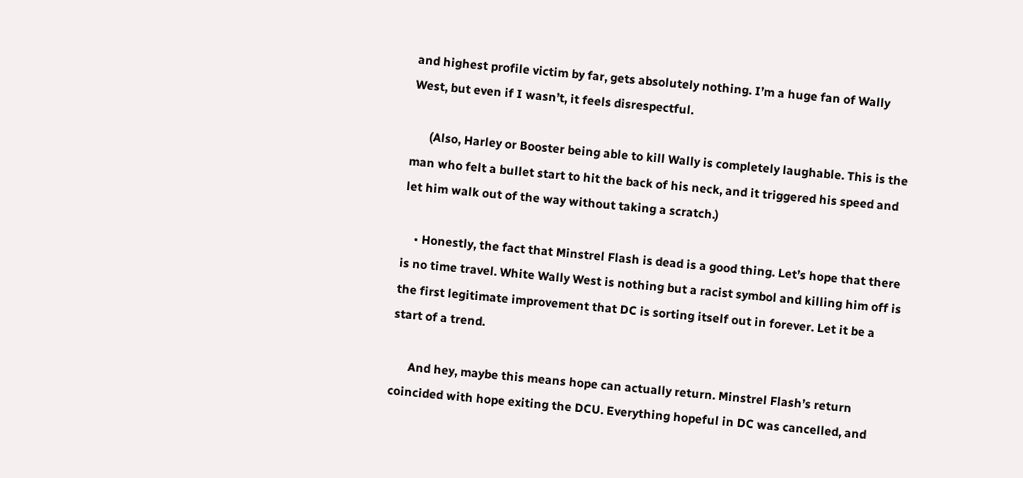and highest profile victim by far, gets absolutely nothing. I’m a huge fan of Wally West, but even if I wasn’t, it feels disrespectful.

      (Also, Harley or Booster being able to kill Wally is completely laughable. This is the man who felt a bullet start to hit the back of his neck, and it triggered his speed and let him walk out of the way without taking a scratch.)

    • Honestly, the fact that Minstrel Flash is dead is a good thing. Let’s hope that there is no time travel. White Wally West is nothing but a racist symbol and killing him off is the first legitimate improvement that DC is sorting itself out in forever. Let it be a start of a trend.

      And hey, maybe this means hope can actually return. Minstrel Flash’s return coincided with hope exiting the DCU. Everything hopeful in DC was cancelled, and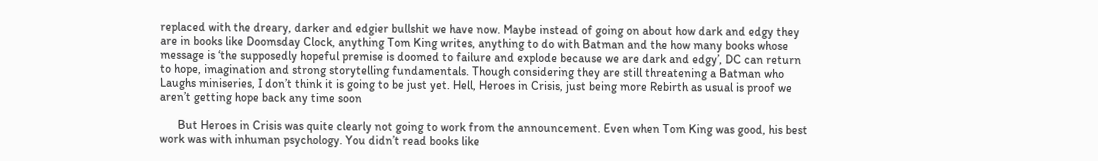replaced with the dreary, darker and edgier bullshit we have now. Maybe instead of going on about how dark and edgy they are in books like Doomsday Clock, anything Tom King writes, anything to do with Batman and the how many books whose message is ‘the supposedly hopeful premise is doomed to failure and explode because we are dark and edgy’, DC can return to hope, imagination and strong storytelling fundamentals. Though considering they are still threatening a Batman who Laughs miniseries, I don’t think it is going to be just yet. Hell, Heroes in Crisis, just being more Rebirth as usual is proof we aren’t getting hope back any time soon

      But Heroes in Crisis was quite clearly not going to work from the announcement. Even when Tom King was good, his best work was with inhuman psychology. You didn’t read books like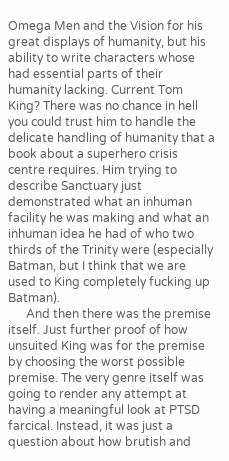Omega Men and the Vision for his great displays of humanity, but his ability to write characters whose had essential parts of their humanity lacking. Current Tom King? There was no chance in hell you could trust him to handle the delicate handling of humanity that a book about a superhero crisis centre requires. Him trying to describe Sanctuary just demonstrated what an inhuman facility he was making and what an inhuman idea he had of who two thirds of the Trinity were (especially Batman, but I think that we are used to King completely fucking up Batman).
      And then there was the premise itself. Just further proof of how unsuited King was for the premise by choosing the worst possible premise. The very genre itself was going to render any attempt at having a meaningful look at PTSD farcical. Instead, it was just a question about how brutish and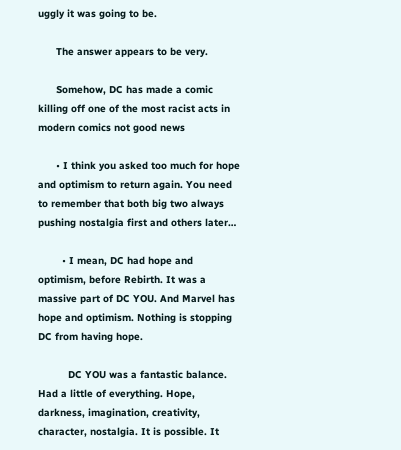uggly it was going to be.

      The answer appears to be very.

      Somehow, DC has made a comic killing off one of the most racist acts in modern comics not good news

      • I think you asked too much for hope and optimism to return again. You need to remember that both big two always pushing nostalgia first and others later…

        • I mean, DC had hope and optimism, before Rebirth. It was a massive part of DC YOU. And Marvel has hope and optimism. Nothing is stopping DC from having hope.

          DC YOU was a fantastic balance. Had a little of everything. Hope, darkness, imagination, creativity, character, nostalgia. It is possible. It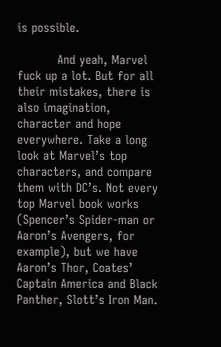is possible.

          And yeah, Marvel fuck up a lot. But for all their mistakes, there is also imagination, character and hope everywhere. Take a long look at Marvel’s top characters, and compare them with DC’s. Not every top Marvel book works (Spencer’s Spider-man or Aaron’s Avengers, for example), but we have Aaron’s Thor, Coates’ Captain America and Black Panther, Slott’s Iron Man.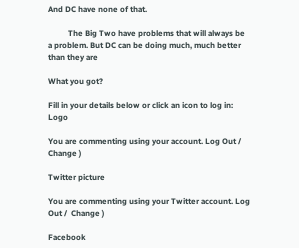And DC have none of that.

          The Big Two have problems that will always be a problem. But DC can be doing much, much better than they are

What you got?

Fill in your details below or click an icon to log in: Logo

You are commenting using your account. Log Out /  Change )

Twitter picture

You are commenting using your Twitter account. Log Out /  Change )

Facebook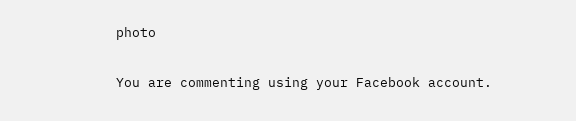photo

You are commenting using your Facebook account.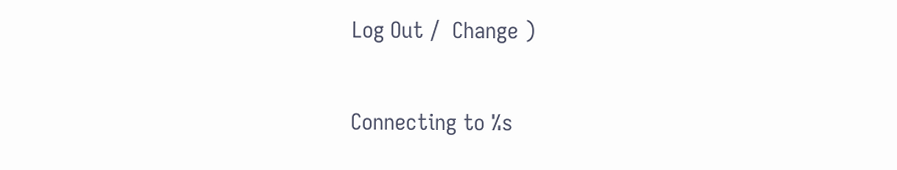Log Out /  Change )

Connecting to %s